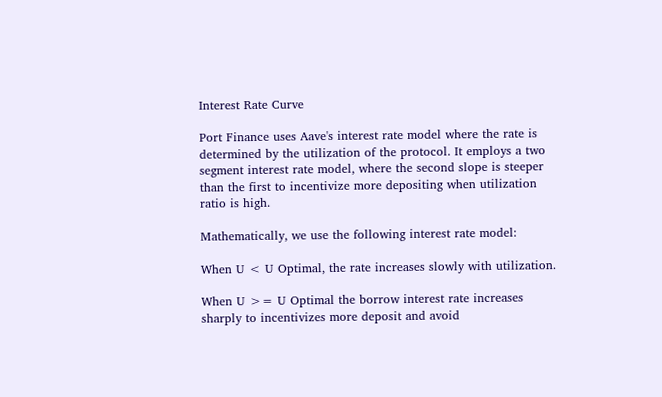Interest Rate Curve

Port Finance uses Aave's interest rate model where the rate is determined by the utilization of the protocol. It employs a two segment interest rate model, where the second slope is steeper than the first to incentivize more depositing when utilization ratio is high.

Mathematically, we use the following interest rate model:

When U < U Optimal, the rate increases slowly with utilization.

When U >= U Optimal the borrow interest rate increases sharply to incentivizes more deposit and avoid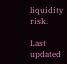liquidity risk.

Last updated